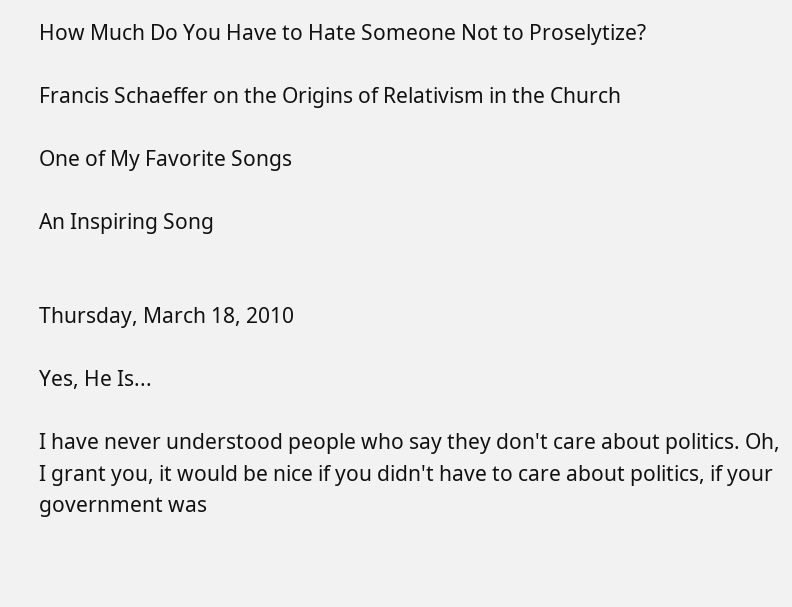How Much Do You Have to Hate Someone Not to Proselytize?

Francis Schaeffer on the Origins of Relativism in the Church

One of My Favorite Songs

An Inspiring Song


Thursday, March 18, 2010

Yes, He Is...

I have never understood people who say they don't care about politics. Oh, I grant you, it would be nice if you didn't have to care about politics, if your government was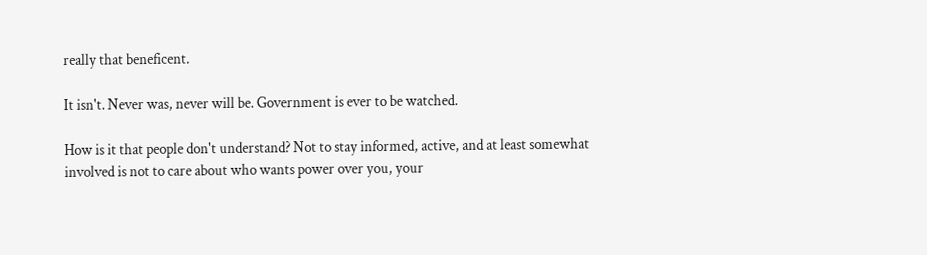really that beneficent.

It isn't. Never was, never will be. Government is ever to be watched.

How is it that people don't understand? Not to stay informed, active, and at least somewhat involved is not to care about who wants power over you, your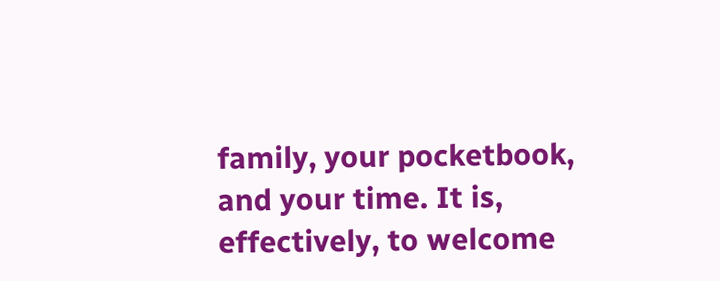family, your pocketbook, and your time. It is, effectively, to welcome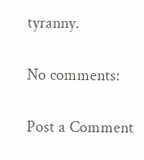tyranny.

No comments:

Post a Comment